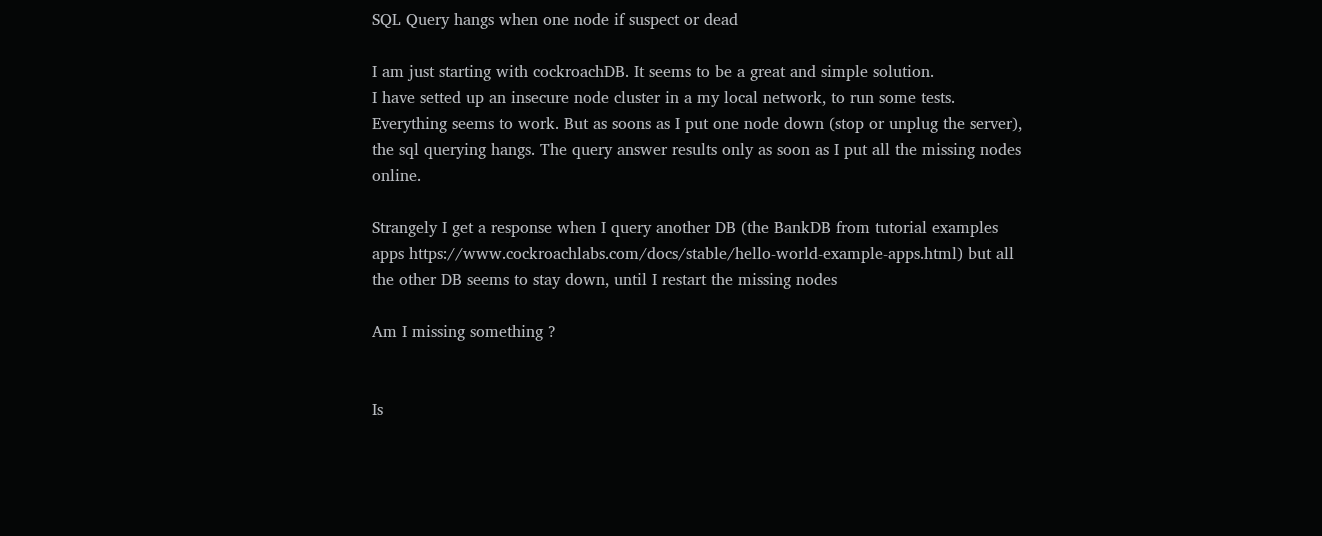SQL Query hangs when one node if suspect or dead

I am just starting with cockroachDB. It seems to be a great and simple solution.
I have setted up an insecure node cluster in a my local network, to run some tests.
Everything seems to work. But as soons as I put one node down (stop or unplug the server), the sql querying hangs. The query answer results only as soon as I put all the missing nodes online.

Strangely I get a response when I query another DB (the BankDB from tutorial examples apps https://www.cockroachlabs.com/docs/stable/hello-world-example-apps.html) but all the other DB seems to stay down, until I restart the missing nodes

Am I missing something ?


Is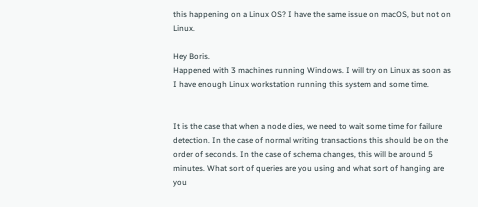this happening on a Linux OS? I have the same issue on macOS, but not on Linux.

Hey Boris.
Happened with 3 machines running Windows. I will try on Linux as soon as I have enough Linux workstation running this system and some time.


It is the case that when a node dies, we need to wait some time for failure detection. In the case of normal writing transactions this should be on the order of seconds. In the case of schema changes, this will be around 5 minutes. What sort of queries are you using and what sort of hanging are you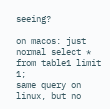seeing?

on macos: just normal select * from table1 limit 1;
same query on linux, but no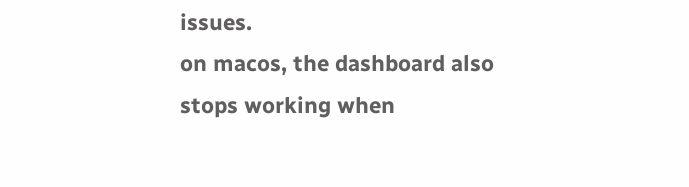issues.
on macos, the dashboard also stops working when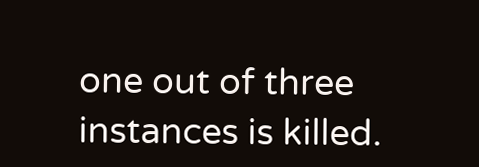one out of three instances is killed.